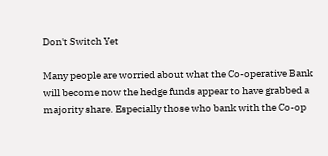Don't Switch Yet

Many people are worried about what the Co-operative Bank will become now the hedge funds appear to have grabbed a majority share. Especially those who bank with the Co-op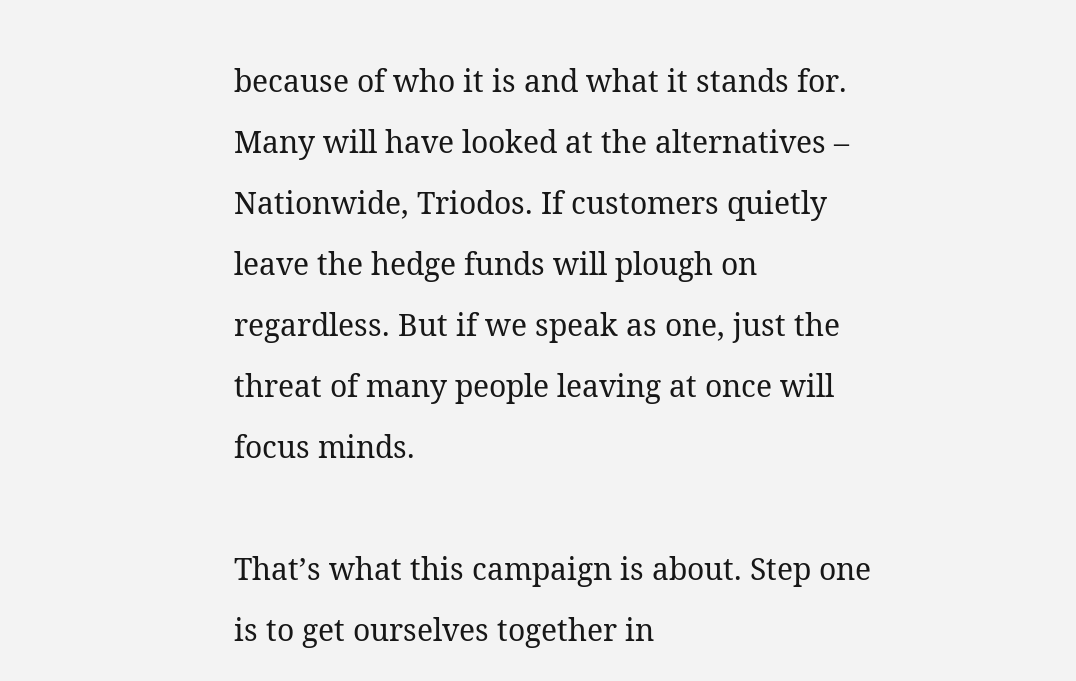because of who it is and what it stands for. Many will have looked at the alternatives – Nationwide, Triodos. If customers quietly leave the hedge funds will plough on regardless. But if we speak as one, just the threat of many people leaving at once will focus minds.

That’s what this campaign is about. Step one is to get ourselves together in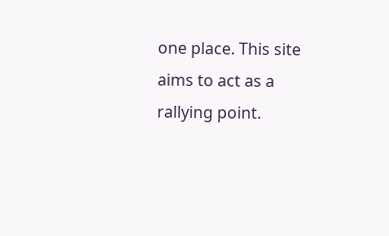one place. This site aims to act as a rallying point.